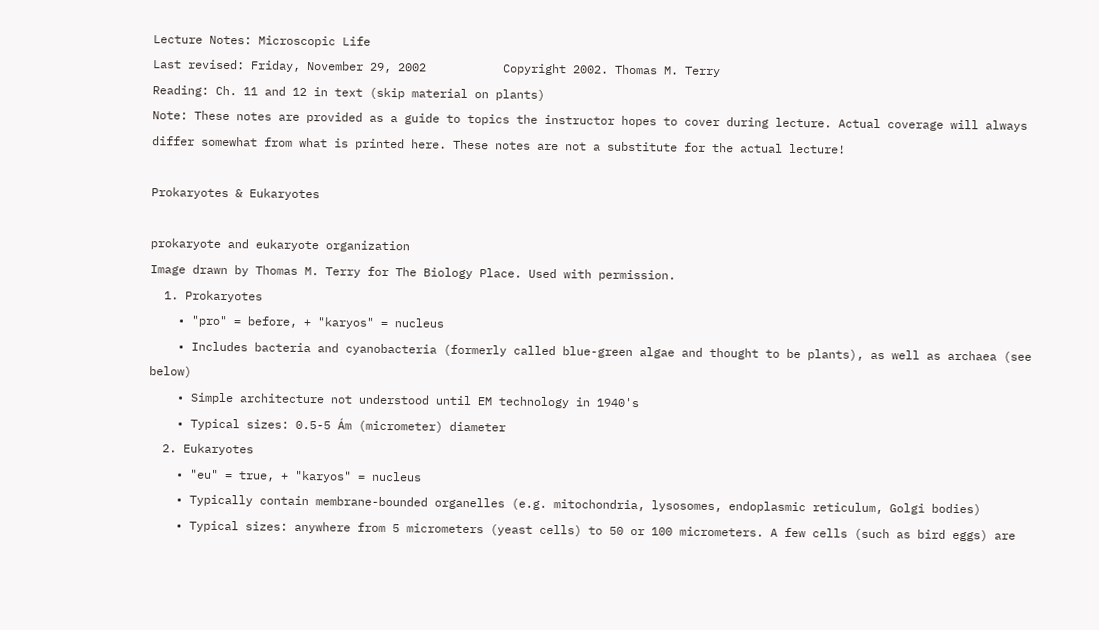Lecture Notes: Microscopic Life
Last revised: Friday, November 29, 2002           Copyright 2002. Thomas M. Terry
Reading: Ch. 11 and 12 in text (skip material on plants)
Note: These notes are provided as a guide to topics the instructor hopes to cover during lecture. Actual coverage will always differ somewhat from what is printed here. These notes are not a substitute for the actual lecture!

Prokaryotes & Eukaryotes

prokaryote and eukaryote organization
Image drawn by Thomas M. Terry for The Biology Place. Used with permission.
  1. Prokaryotes
    • "pro" = before, + "karyos" = nucleus
    • Includes bacteria and cyanobacteria (formerly called blue-green algae and thought to be plants), as well as archaea (see below)
    • Simple architecture not understood until EM technology in 1940's
    • Typical sizes: 0.5-5 Ám (micrometer) diameter
  2. Eukaryotes
    • "eu" = true, + "karyos" = nucleus
    • Typically contain membrane-bounded organelles (e.g. mitochondria, lysosomes, endoplasmic reticulum, Golgi bodies)
    • Typical sizes: anywhere from 5 micrometers (yeast cells) to 50 or 100 micrometers. A few cells (such as bird eggs) are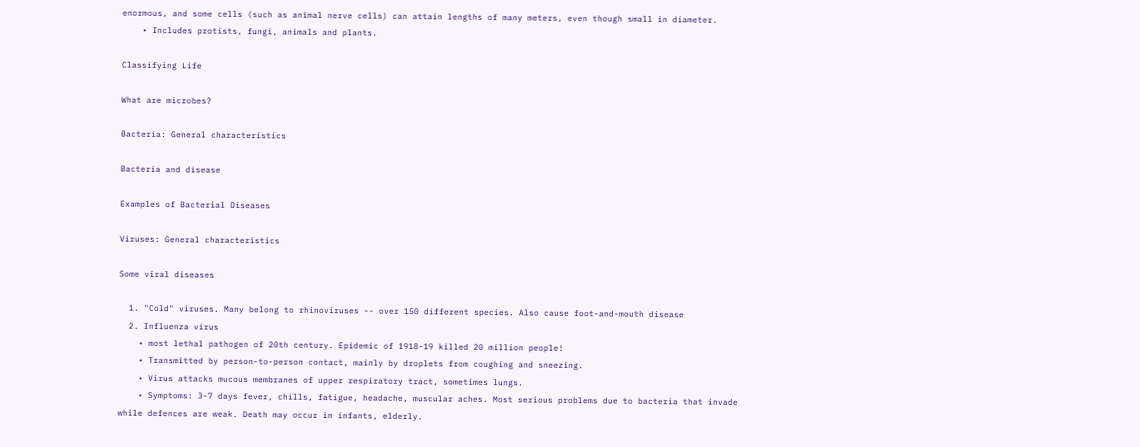enormous, and some cells (such as animal nerve cells) can attain lengths of many meters, even though small in diameter.
    • Includes protists, fungi, animals and plants.

Classifying Life

What are microbes?

Bacteria: General characteristics

Bacteria and disease

Examples of Bacterial Diseases

Viruses: General characteristics

Some viral diseases

  1. "Cold" viruses. Many belong to rhinoviruses -- over 150 different species. Also cause foot-and-mouth disease
  2. Influenza virus
    • most lethal pathogen of 20th century. Epidemic of 1918-19 killed 20 million people!
    • Transmitted by person-to-person contact, mainly by droplets from coughing and sneezing.
    • Virus attacks mucous membranes of upper respiratory tract, sometimes lungs.
    • Symptoms: 3-7 days fever, chills, fatigue, headache, muscular aches. Most serious problems due to bacteria that invade while defences are weak. Death may occur in infants, elderly.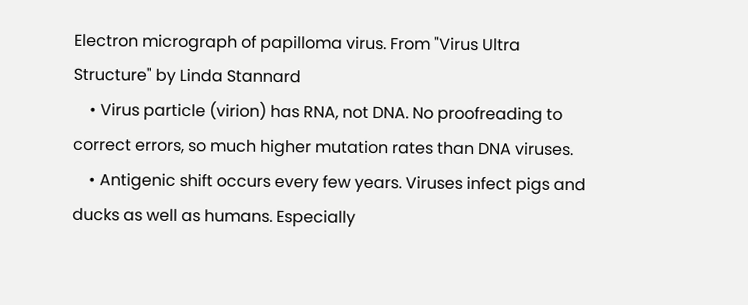Electron micrograph of papilloma virus. From "Virus Ultra Structure" by Linda Stannard
    • Virus particle (virion) has RNA, not DNA. No proofreading to correct errors, so much higher mutation rates than DNA viruses.
    • Antigenic shift occurs every few years. Viruses infect pigs and ducks as well as humans. Especially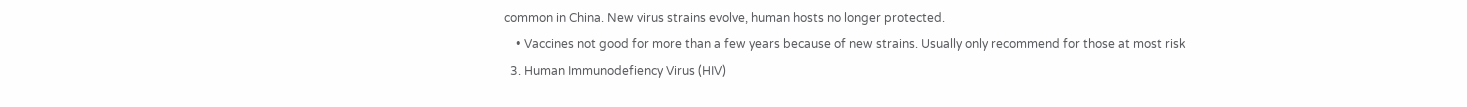common in China. New virus strains evolve, human hosts no longer protected.
    • Vaccines not good for more than a few years because of new strains. Usually only recommend for those at most risk
  3. Human Immunodefiency Virus (HIV)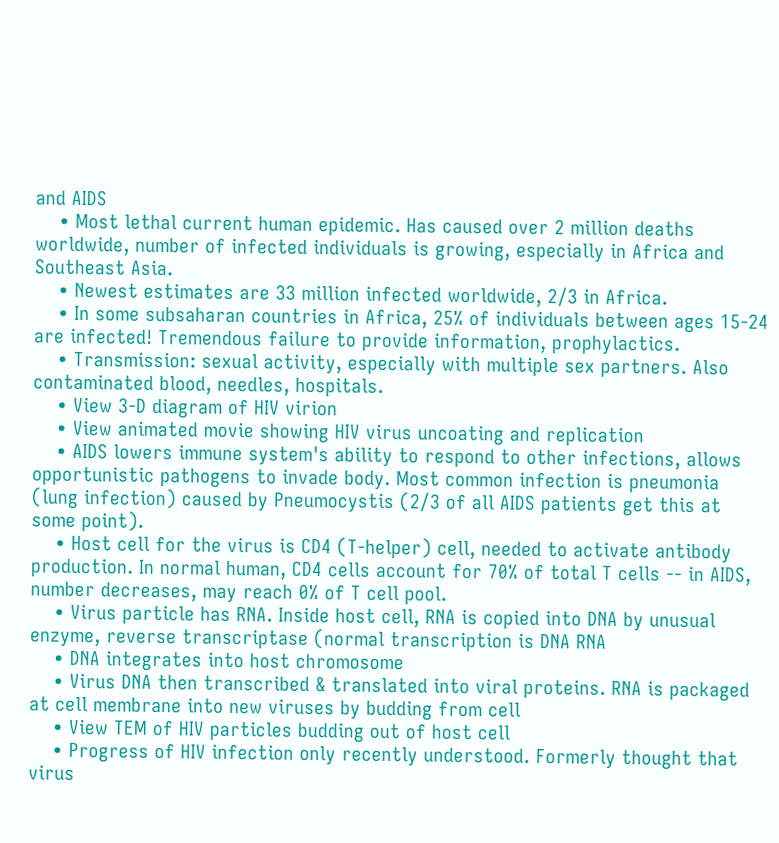and AIDS
    • Most lethal current human epidemic. Has caused over 2 million deaths worldwide, number of infected individuals is growing, especially in Africa and Southeast Asia.
    • Newest estimates are 33 million infected worldwide, 2/3 in Africa.
    • In some subsaharan countries in Africa, 25% of individuals between ages 15-24 are infected! Tremendous failure to provide information, prophylactics.
    • Transmission: sexual activity, especially with multiple sex partners. Also contaminated blood, needles, hospitals.
    • View 3-D diagram of HIV virion
    • View animated movie showing HIV virus uncoating and replication
    • AIDS lowers immune system's ability to respond to other infections, allows opportunistic pathogens to invade body. Most common infection is pneumonia (lung infection) caused by Pneumocystis (2/3 of all AIDS patients get this at some point).
    • Host cell for the virus is CD4 (T-helper) cell, needed to activate antibody production. In normal human, CD4 cells account for 70% of total T cells -- in AIDS, number decreases, may reach 0% of T cell pool.
    • Virus particle has RNA. Inside host cell, RNA is copied into DNA by unusual enzyme, reverse transcriptase (normal transcription is DNA RNA
    • DNA integrates into host chromosome
    • Virus DNA then transcribed & translated into viral proteins. RNA is packaged at cell membrane into new viruses by budding from cell
    • View TEM of HIV particles budding out of host cell
    • Progress of HIV infection only recently understood. Formerly thought that virus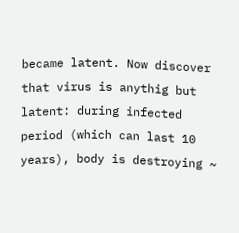became latent. Now discover that virus is anythig but latent: during infected period (which can last 10 years), body is destroying ~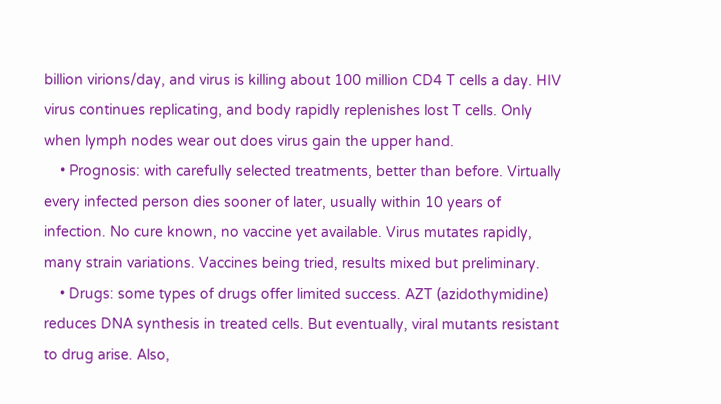billion virions/day, and virus is killing about 100 million CD4 T cells a day. HIV virus continues replicating, and body rapidly replenishes lost T cells. Only when lymph nodes wear out does virus gain the upper hand.
    • Prognosis: with carefully selected treatments, better than before. Virtually every infected person dies sooner of later, usually within 10 years of infection. No cure known, no vaccine yet available. Virus mutates rapidly, many strain variations. Vaccines being tried, results mixed but preliminary.
    • Drugs: some types of drugs offer limited success. AZT (azidothymidine) reduces DNA synthesis in treated cells. But eventually, viral mutants resistant to drug arise. Also,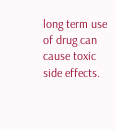long term use of drug can cause toxic side effects.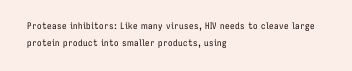Protease inhibitors: Like many viruses, HIV needs to cleave large protein product into smaller products, using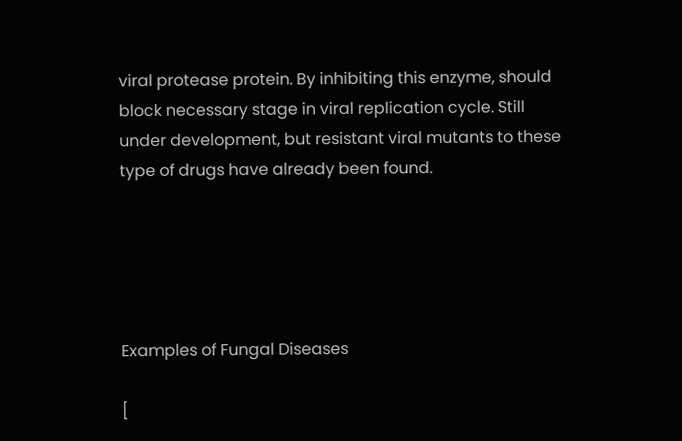viral protease protein. By inhibiting this enzyme, should block necessary stage in viral replication cycle. Still under development, but resistant viral mutants to these type of drugs have already been found.





Examples of Fungal Diseases

[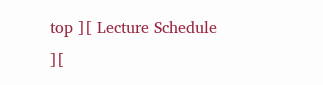top ][ Lecture Schedule ][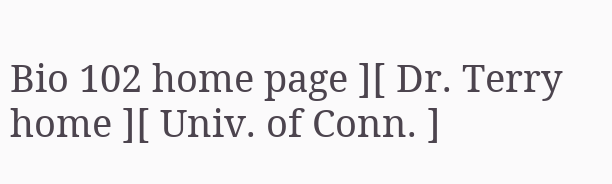Bio 102 home page ][ Dr. Terry home ][ Univ. of Conn. ]